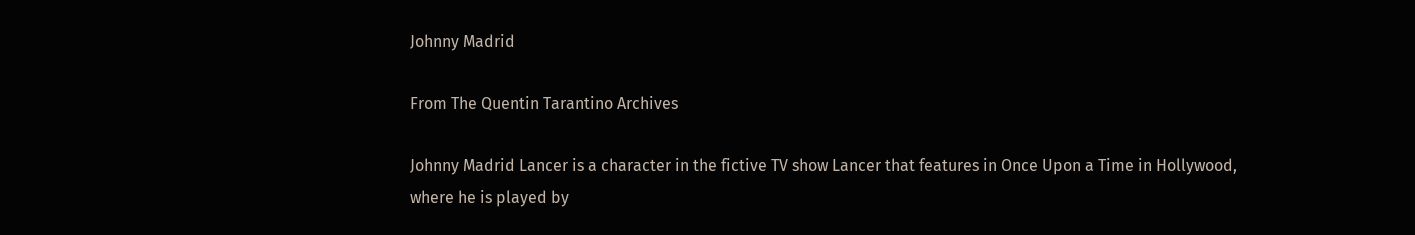Johnny Madrid

From The Quentin Tarantino Archives

Johnny Madrid Lancer is a character in the fictive TV show Lancer that features in Once Upon a Time in Hollywood, where he is played by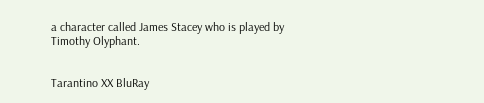a character called James Stacey who is played by Timothy Olyphant.


Tarantino XX BluRay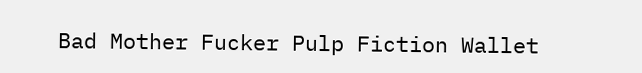Bad Mother Fucker Pulp Fiction Wallet